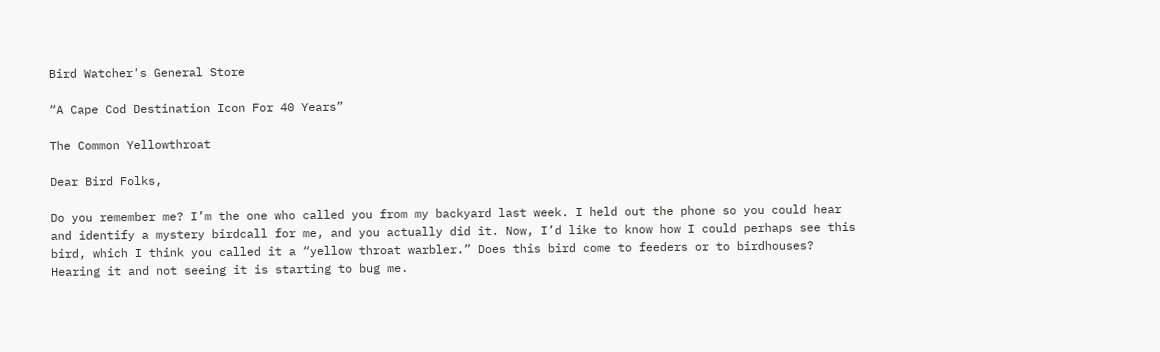Bird Watcher's General Store

“A Cape Cod Destination Icon For 40 Years”

The Common Yellowthroat

Dear Bird Folks,

Do you remember me? I’m the one who called you from my backyard last week. I held out the phone so you could hear and identify a mystery birdcall for me, and you actually did it. Now, I’d like to know how I could perhaps see this bird, which I think you called it a “yellow throat warbler.” Does this bird come to feeders or to birdhouses? Hearing it and not seeing it is starting to bug me.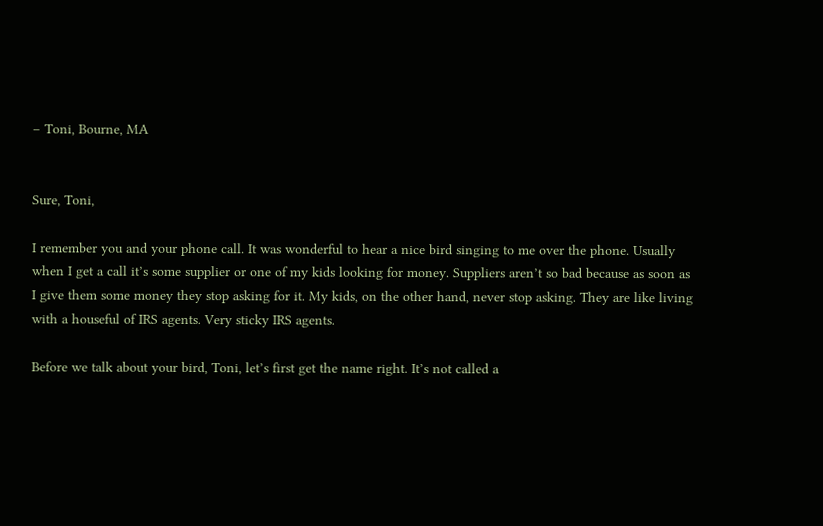– Toni, Bourne, MA


Sure, Toni,

I remember you and your phone call. It was wonderful to hear a nice bird singing to me over the phone. Usually when I get a call it’s some supplier or one of my kids looking for money. Suppliers aren’t so bad because as soon as I give them some money they stop asking for it. My kids, on the other hand, never stop asking. They are like living with a houseful of IRS agents. Very sticky IRS agents.

Before we talk about your bird, Toni, let’s first get the name right. It’s not called a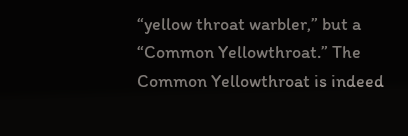“yellow throat warbler,” but a “Common Yellowthroat.” The Common Yellowthroat is indeed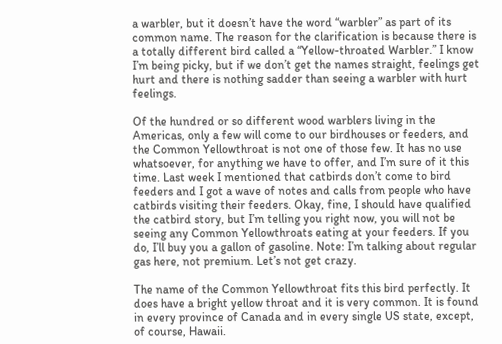a warbler, but it doesn’t have the word “warbler” as part of its common name. The reason for the clarification is because there is a totally different bird called a “Yellow-throated Warbler.” I know I’m being picky, but if we don’t get the names straight, feelings get hurt and there is nothing sadder than seeing a warbler with hurt feelings.

Of the hundred or so different wood warblers living in the Americas, only a few will come to our birdhouses or feeders, and the Common Yellowthroat is not one of those few. It has no use whatsoever, for anything we have to offer, and I’m sure of it this time. Last week I mentioned that catbirds don’t come to bird feeders and I got a wave of notes and calls from people who have catbirds visiting their feeders. Okay, fine, I should have qualified the catbird story, but I’m telling you right now, you will not be seeing any Common Yellowthroats eating at your feeders. If you do, I’ll buy you a gallon of gasoline. Note: I’m talking about regular gas here, not premium. Let’s not get crazy.

The name of the Common Yellowthroat fits this bird perfectly. It does have a bright yellow throat and it is very common. It is found in every province of Canada and in every single US state, except, of course, Hawaii.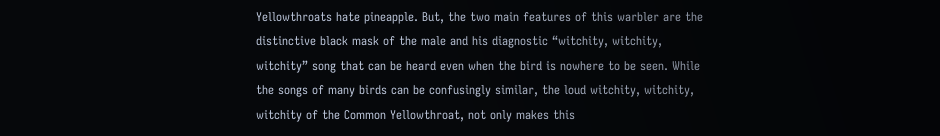Yellowthroats hate pineapple. But, the two main features of this warbler are the distinctive black mask of the male and his diagnostic “witchity, witchity, witchity” song that can be heard even when the bird is nowhere to be seen. While the songs of many birds can be confusingly similar, the loud witchity, witchity, witchity of the Common Yellowthroat, not only makes this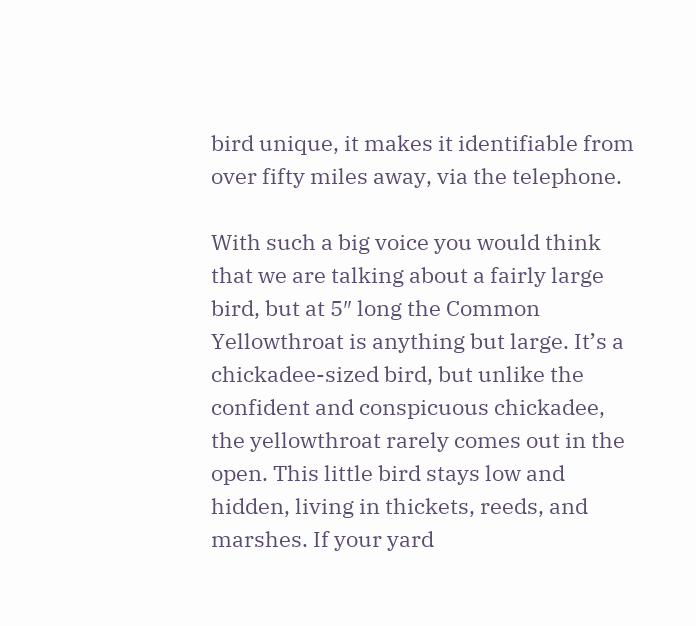bird unique, it makes it identifiable from over fifty miles away, via the telephone.

With such a big voice you would think that we are talking about a fairly large bird, but at 5″ long the Common Yellowthroat is anything but large. It’s a chickadee-sized bird, but unlike the confident and conspicuous chickadee, the yellowthroat rarely comes out in the open. This little bird stays low and hidden, living in thickets, reeds, and marshes. If your yard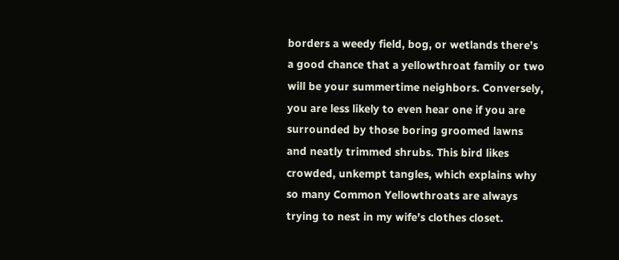borders a weedy field, bog, or wetlands there’s a good chance that a yellowthroat family or two will be your summertime neighbors. Conversely, you are less likely to even hear one if you are surrounded by those boring groomed lawns and neatly trimmed shrubs. This bird likes crowded, unkempt tangles, which explains why so many Common Yellowthroats are always trying to nest in my wife’s clothes closet.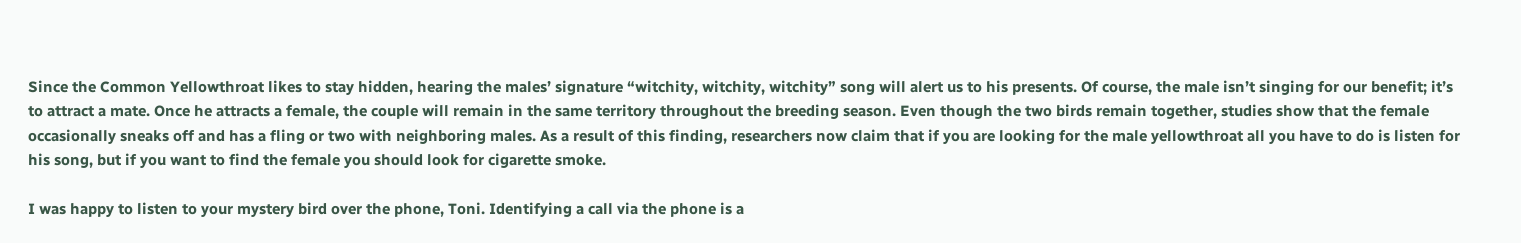Since the Common Yellowthroat likes to stay hidden, hearing the males’ signature “witchity, witchity, witchity” song will alert us to his presents. Of course, the male isn’t singing for our benefit; it’s to attract a mate. Once he attracts a female, the couple will remain in the same territory throughout the breeding season. Even though the two birds remain together, studies show that the female occasionally sneaks off and has a fling or two with neighboring males. As a result of this finding, researchers now claim that if you are looking for the male yellowthroat all you have to do is listen for his song, but if you want to find the female you should look for cigarette smoke.

I was happy to listen to your mystery bird over the phone, Toni. Identifying a call via the phone is a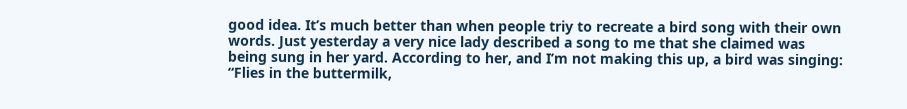good idea. It’s much better than when people triy to recreate a bird song with their own words. Just yesterday a very nice lady described a song to me that she claimed was being sung in her yard. According to her, and I’m not making this up, a bird was singing: “Flies in the buttermilk,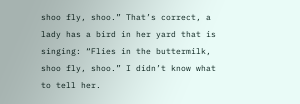shoo fly, shoo.” That’s correct, a lady has a bird in her yard that is singing: “Flies in the buttermilk, shoo fly, shoo.” I didn’t know what to tell her.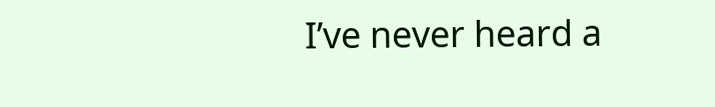I’ve never heard a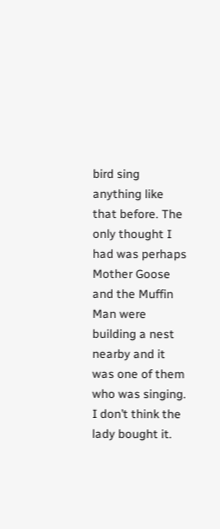bird sing anything like that before. The only thought I had was perhaps Mother Goose and the Muffin Man were building a nest nearby and it was one of them who was singing. I don’t think the lady bought it.